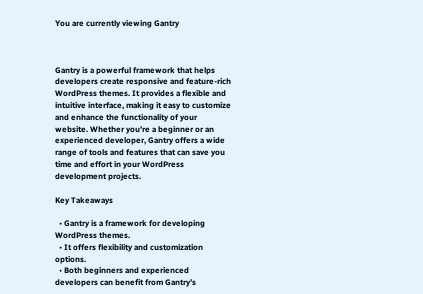You are currently viewing Gantry



Gantry is a powerful framework that helps developers create responsive and feature-rich WordPress themes. It provides a flexible and intuitive interface, making it easy to customize and enhance the functionality of your website. Whether you’re a beginner or an experienced developer, Gantry offers a wide range of tools and features that can save you time and effort in your WordPress development projects.

Key Takeaways

  • Gantry is a framework for developing WordPress themes.
  • It offers flexibility and customization options.
  • Both beginners and experienced developers can benefit from Gantry’s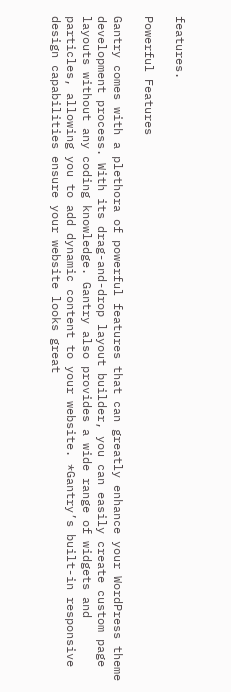features.

Powerful Features

Gantry comes with a plethora of powerful features that can greatly enhance your WordPress theme development process. With its drag-and-drop layout builder, you can easily create custom page layouts without any coding knowledge. Gantry also provides a wide range of widgets and particles, allowing you to add dynamic content to your website. *Gantry’s built-in responsive design capabilities ensure your website looks great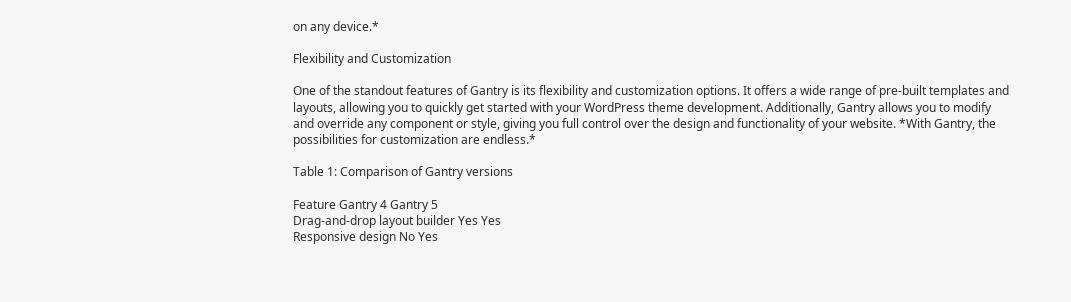on any device.*

Flexibility and Customization

One of the standout features of Gantry is its flexibility and customization options. It offers a wide range of pre-built templates and layouts, allowing you to quickly get started with your WordPress theme development. Additionally, Gantry allows you to modify and override any component or style, giving you full control over the design and functionality of your website. *With Gantry, the possibilities for customization are endless.*

Table 1: Comparison of Gantry versions

Feature Gantry 4 Gantry 5
Drag-and-drop layout builder Yes Yes
Responsive design No Yes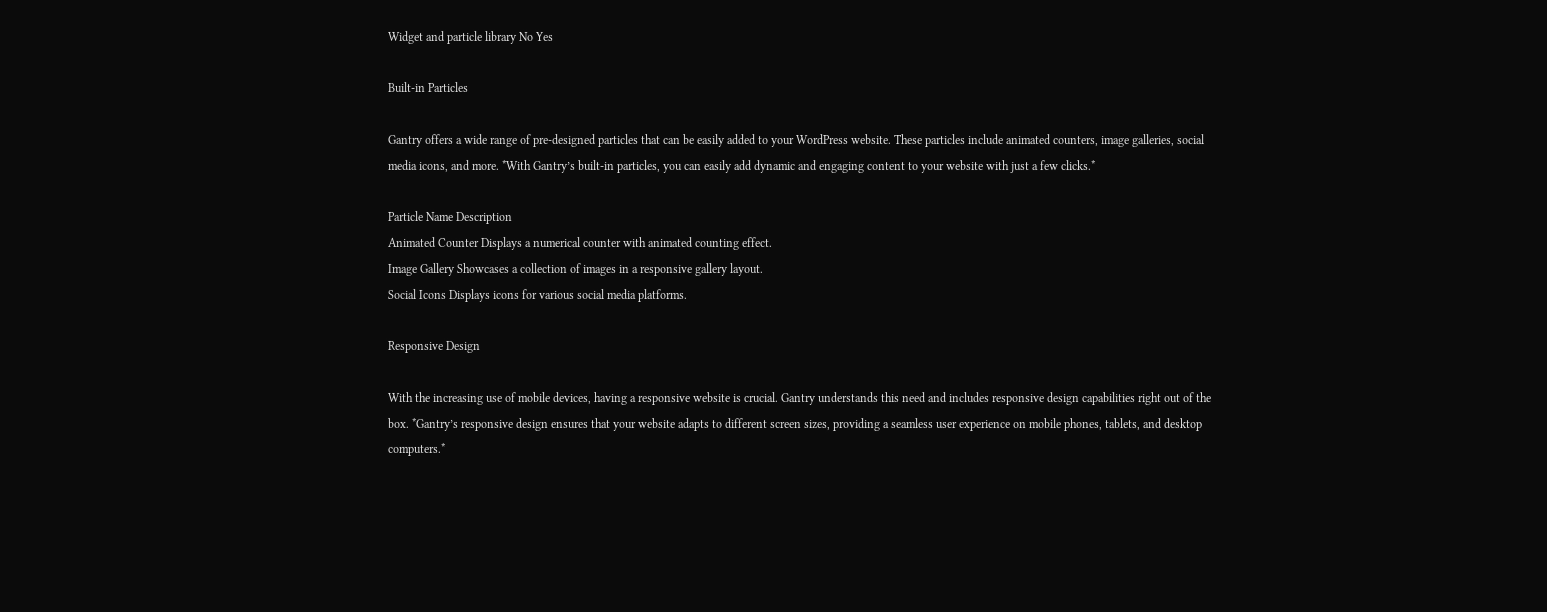Widget and particle library No Yes

Built-in Particles

Gantry offers a wide range of pre-designed particles that can be easily added to your WordPress website. These particles include animated counters, image galleries, social media icons, and more. *With Gantry’s built-in particles, you can easily add dynamic and engaging content to your website with just a few clicks.*

Particle Name Description
Animated Counter Displays a numerical counter with animated counting effect.
Image Gallery Showcases a collection of images in a responsive gallery layout.
Social Icons Displays icons for various social media platforms.

Responsive Design

With the increasing use of mobile devices, having a responsive website is crucial. Gantry understands this need and includes responsive design capabilities right out of the box. *Gantry’s responsive design ensures that your website adapts to different screen sizes, providing a seamless user experience on mobile phones, tablets, and desktop computers.*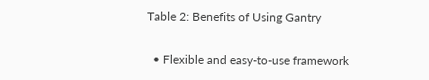Table 2: Benefits of Using Gantry

  • Flexible and easy-to-use framework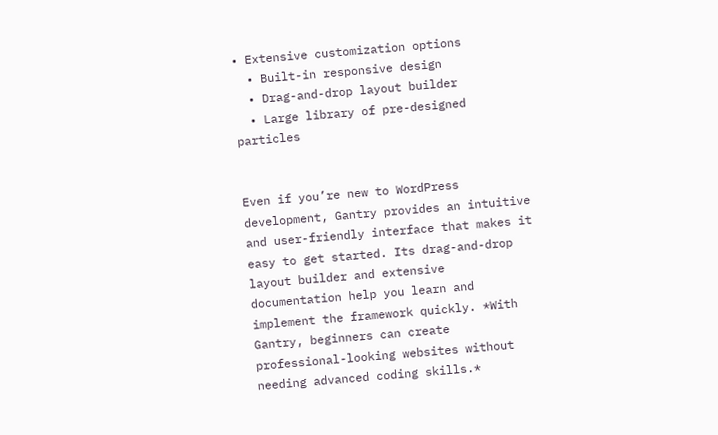• Extensive customization options
  • Built-in responsive design
  • Drag-and-drop layout builder
  • Large library of pre-designed particles


Even if you’re new to WordPress development, Gantry provides an intuitive and user-friendly interface that makes it easy to get started. Its drag-and-drop layout builder and extensive documentation help you learn and implement the framework quickly. *With Gantry, beginners can create professional-looking websites without needing advanced coding skills.*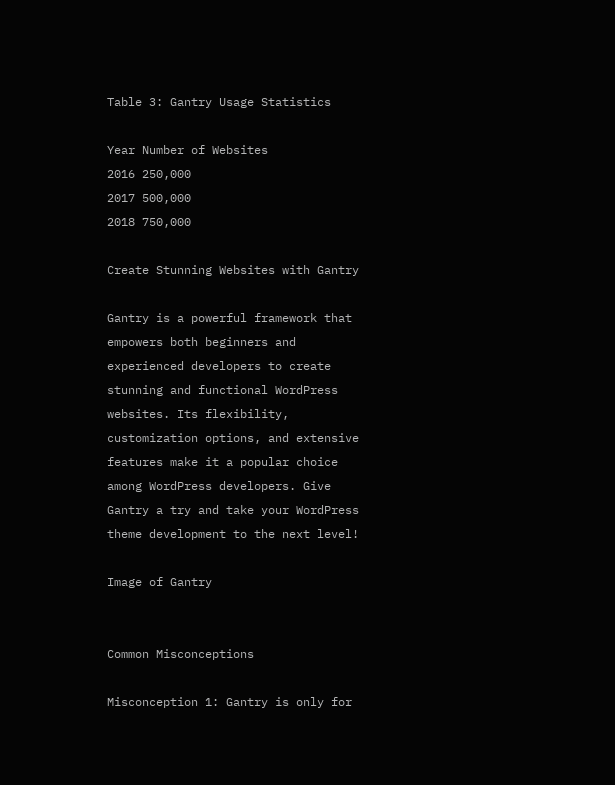Table 3: Gantry Usage Statistics

Year Number of Websites
2016 250,000
2017 500,000
2018 750,000

Create Stunning Websites with Gantry

Gantry is a powerful framework that empowers both beginners and experienced developers to create stunning and functional WordPress websites. Its flexibility, customization options, and extensive features make it a popular choice among WordPress developers. Give Gantry a try and take your WordPress theme development to the next level!

Image of Gantry


Common Misconceptions

Misconception 1: Gantry is only for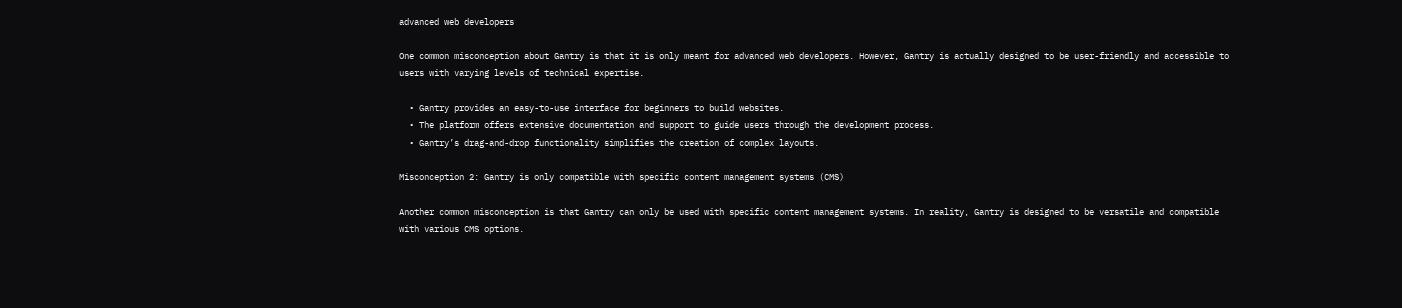advanced web developers

One common misconception about Gantry is that it is only meant for advanced web developers. However, Gantry is actually designed to be user-friendly and accessible to users with varying levels of technical expertise.

  • Gantry provides an easy-to-use interface for beginners to build websites.
  • The platform offers extensive documentation and support to guide users through the development process.
  • Gantry’s drag-and-drop functionality simplifies the creation of complex layouts.

Misconception 2: Gantry is only compatible with specific content management systems (CMS)

Another common misconception is that Gantry can only be used with specific content management systems. In reality, Gantry is designed to be versatile and compatible with various CMS options.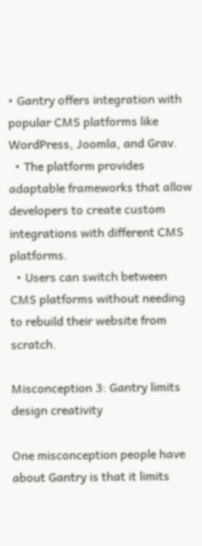• Gantry offers integration with popular CMS platforms like WordPress, Joomla, and Grav.
  • The platform provides adaptable frameworks that allow developers to create custom integrations with different CMS platforms.
  • Users can switch between CMS platforms without needing to rebuild their website from scratch.

Misconception 3: Gantry limits design creativity

One misconception people have about Gantry is that it limits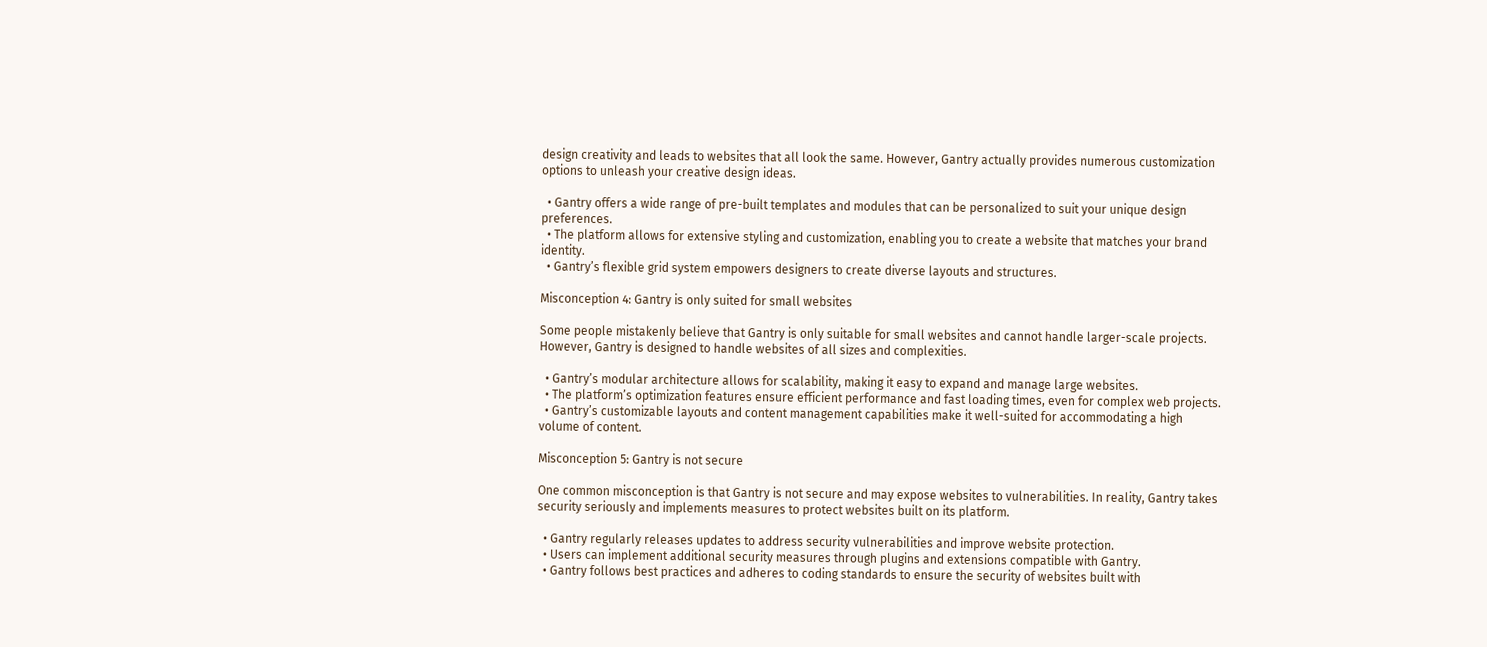design creativity and leads to websites that all look the same. However, Gantry actually provides numerous customization options to unleash your creative design ideas.

  • Gantry offers a wide range of pre-built templates and modules that can be personalized to suit your unique design preferences.
  • The platform allows for extensive styling and customization, enabling you to create a website that matches your brand identity.
  • Gantry’s flexible grid system empowers designers to create diverse layouts and structures.

Misconception 4: Gantry is only suited for small websites

Some people mistakenly believe that Gantry is only suitable for small websites and cannot handle larger-scale projects. However, Gantry is designed to handle websites of all sizes and complexities.

  • Gantry’s modular architecture allows for scalability, making it easy to expand and manage large websites.
  • The platform’s optimization features ensure efficient performance and fast loading times, even for complex web projects.
  • Gantry’s customizable layouts and content management capabilities make it well-suited for accommodating a high volume of content.

Misconception 5: Gantry is not secure

One common misconception is that Gantry is not secure and may expose websites to vulnerabilities. In reality, Gantry takes security seriously and implements measures to protect websites built on its platform.

  • Gantry regularly releases updates to address security vulnerabilities and improve website protection.
  • Users can implement additional security measures through plugins and extensions compatible with Gantry.
  • Gantry follows best practices and adheres to coding standards to ensure the security of websites built with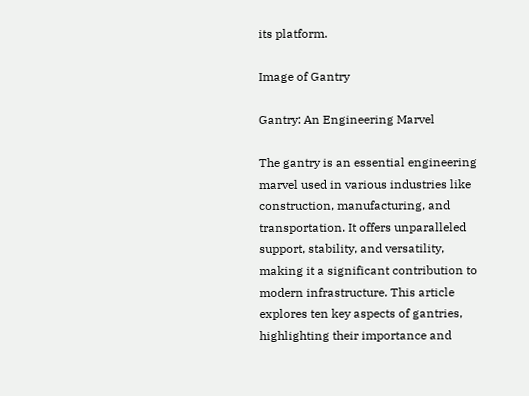its platform.

Image of Gantry

Gantry: An Engineering Marvel

The gantry is an essential engineering marvel used in various industries like construction, manufacturing, and transportation. It offers unparalleled support, stability, and versatility, making it a significant contribution to modern infrastructure. This article explores ten key aspects of gantries, highlighting their importance and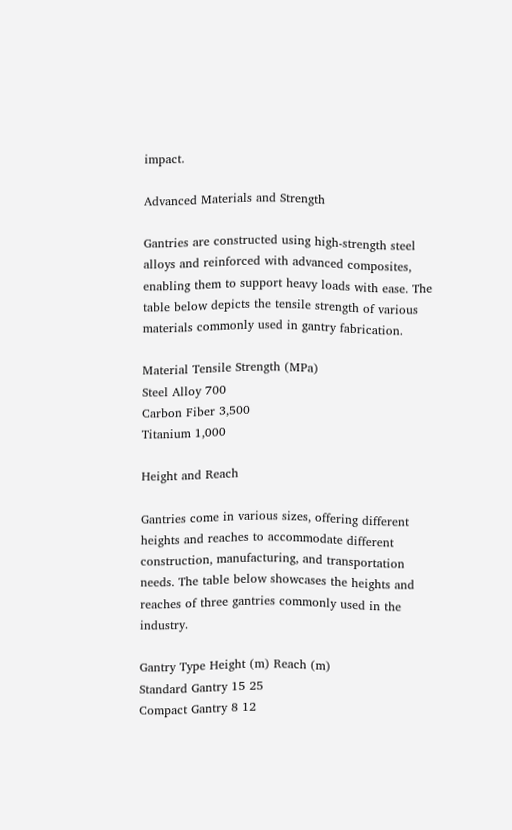impact.

Advanced Materials and Strength

Gantries are constructed using high-strength steel alloys and reinforced with advanced composites, enabling them to support heavy loads with ease. The table below depicts the tensile strength of various materials commonly used in gantry fabrication.

Material Tensile Strength (MPa)
Steel Alloy 700
Carbon Fiber 3,500
Titanium 1,000

Height and Reach

Gantries come in various sizes, offering different heights and reaches to accommodate different construction, manufacturing, and transportation needs. The table below showcases the heights and reaches of three gantries commonly used in the industry.

Gantry Type Height (m) Reach (m)
Standard Gantry 15 25
Compact Gantry 8 12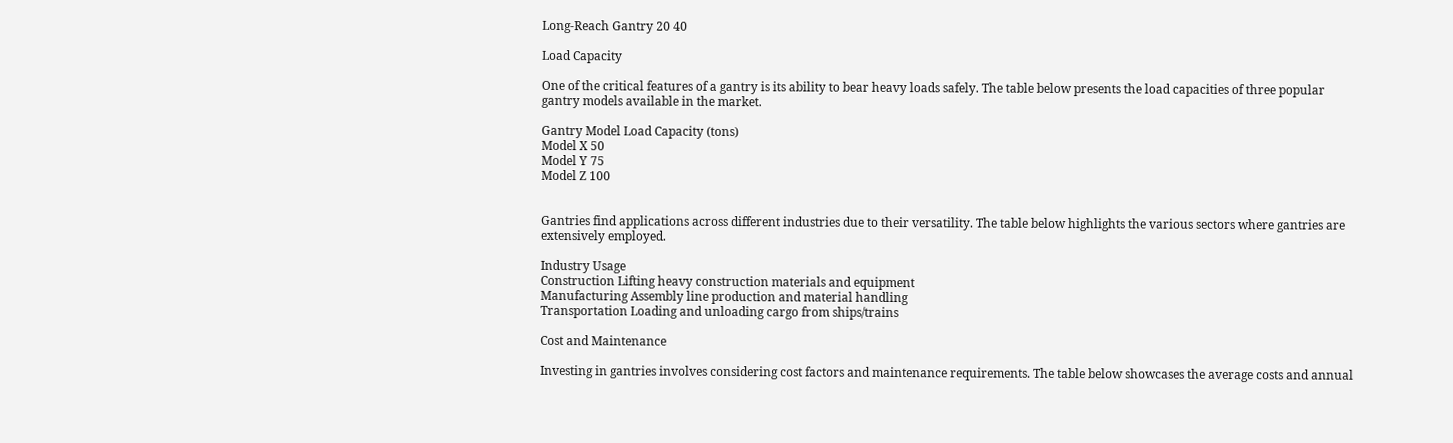Long-Reach Gantry 20 40

Load Capacity

One of the critical features of a gantry is its ability to bear heavy loads safely. The table below presents the load capacities of three popular gantry models available in the market.

Gantry Model Load Capacity (tons)
Model X 50
Model Y 75
Model Z 100


Gantries find applications across different industries due to their versatility. The table below highlights the various sectors where gantries are extensively employed.

Industry Usage
Construction Lifting heavy construction materials and equipment
Manufacturing Assembly line production and material handling
Transportation Loading and unloading cargo from ships/trains

Cost and Maintenance

Investing in gantries involves considering cost factors and maintenance requirements. The table below showcases the average costs and annual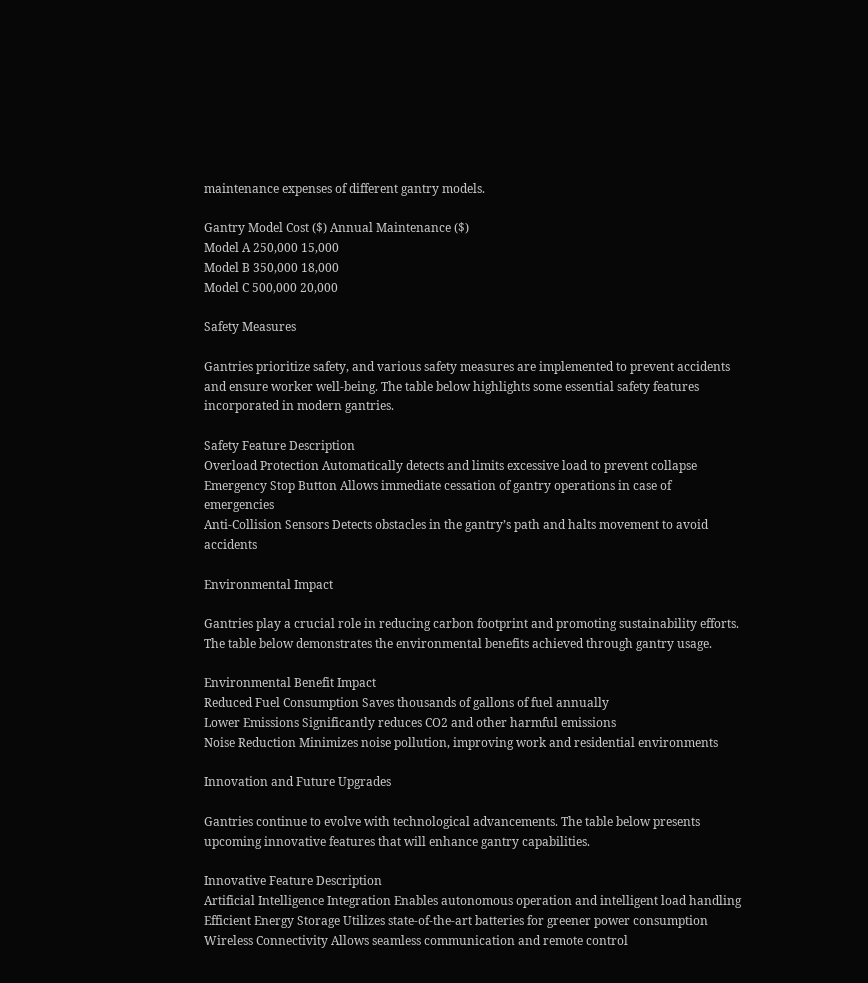maintenance expenses of different gantry models.

Gantry Model Cost ($) Annual Maintenance ($)
Model A 250,000 15,000
Model B 350,000 18,000
Model C 500,000 20,000

Safety Measures

Gantries prioritize safety, and various safety measures are implemented to prevent accidents and ensure worker well-being. The table below highlights some essential safety features incorporated in modern gantries.

Safety Feature Description
Overload Protection Automatically detects and limits excessive load to prevent collapse
Emergency Stop Button Allows immediate cessation of gantry operations in case of emergencies
Anti-Collision Sensors Detects obstacles in the gantry’s path and halts movement to avoid accidents

Environmental Impact

Gantries play a crucial role in reducing carbon footprint and promoting sustainability efforts. The table below demonstrates the environmental benefits achieved through gantry usage.

Environmental Benefit Impact
Reduced Fuel Consumption Saves thousands of gallons of fuel annually
Lower Emissions Significantly reduces CO2 and other harmful emissions
Noise Reduction Minimizes noise pollution, improving work and residential environments

Innovation and Future Upgrades

Gantries continue to evolve with technological advancements. The table below presents upcoming innovative features that will enhance gantry capabilities.

Innovative Feature Description
Artificial Intelligence Integration Enables autonomous operation and intelligent load handling
Efficient Energy Storage Utilizes state-of-the-art batteries for greener power consumption
Wireless Connectivity Allows seamless communication and remote control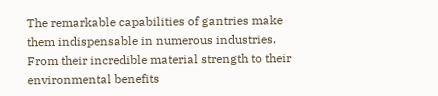The remarkable capabilities of gantries make them indispensable in numerous industries. From their incredible material strength to their environmental benefits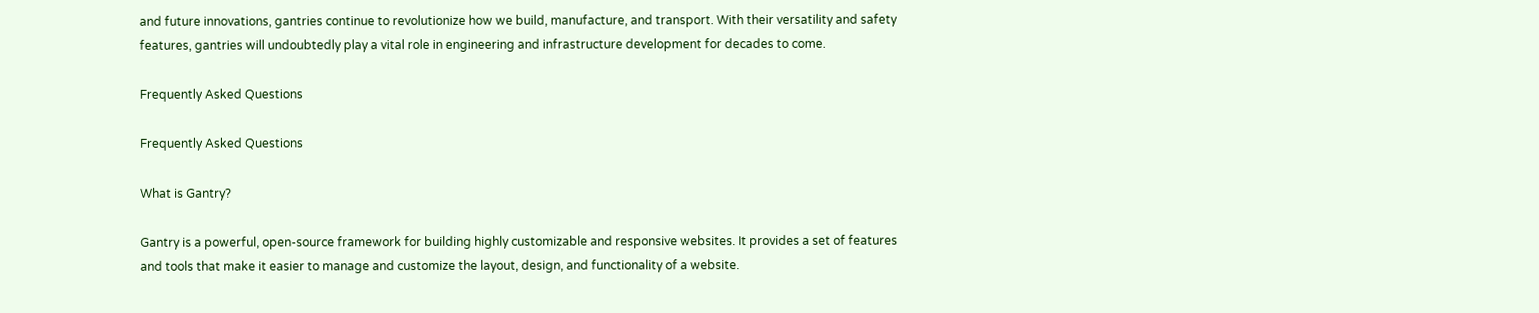and future innovations, gantries continue to revolutionize how we build, manufacture, and transport. With their versatility and safety features, gantries will undoubtedly play a vital role in engineering and infrastructure development for decades to come.

Frequently Asked Questions

Frequently Asked Questions

What is Gantry?

Gantry is a powerful, open-source framework for building highly customizable and responsive websites. It provides a set of features and tools that make it easier to manage and customize the layout, design, and functionality of a website.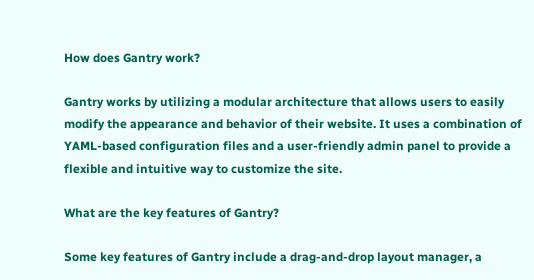How does Gantry work?

Gantry works by utilizing a modular architecture that allows users to easily modify the appearance and behavior of their website. It uses a combination of YAML-based configuration files and a user-friendly admin panel to provide a flexible and intuitive way to customize the site.

What are the key features of Gantry?

Some key features of Gantry include a drag-and-drop layout manager, a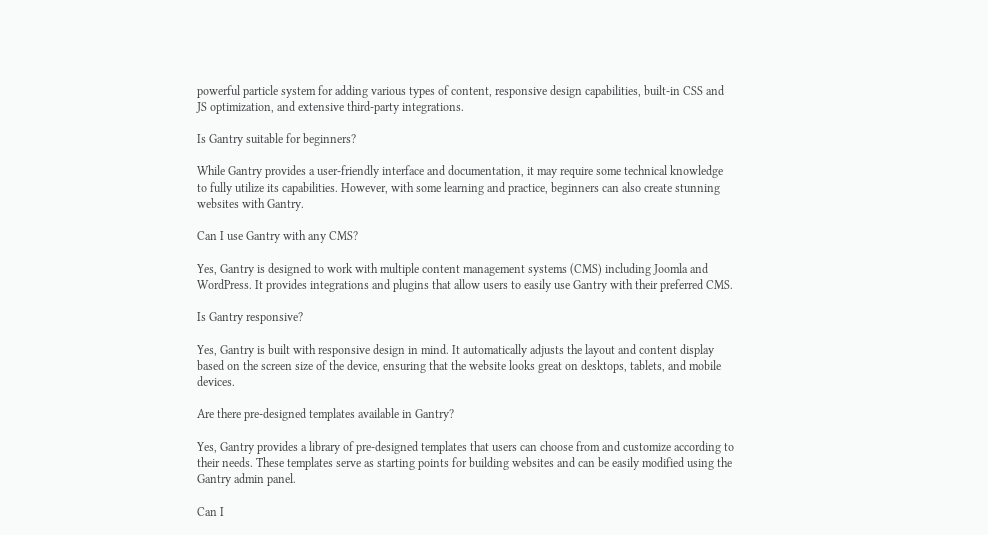powerful particle system for adding various types of content, responsive design capabilities, built-in CSS and JS optimization, and extensive third-party integrations.

Is Gantry suitable for beginners?

While Gantry provides a user-friendly interface and documentation, it may require some technical knowledge to fully utilize its capabilities. However, with some learning and practice, beginners can also create stunning websites with Gantry.

Can I use Gantry with any CMS?

Yes, Gantry is designed to work with multiple content management systems (CMS) including Joomla and WordPress. It provides integrations and plugins that allow users to easily use Gantry with their preferred CMS.

Is Gantry responsive?

Yes, Gantry is built with responsive design in mind. It automatically adjusts the layout and content display based on the screen size of the device, ensuring that the website looks great on desktops, tablets, and mobile devices.

Are there pre-designed templates available in Gantry?

Yes, Gantry provides a library of pre-designed templates that users can choose from and customize according to their needs. These templates serve as starting points for building websites and can be easily modified using the Gantry admin panel.

Can I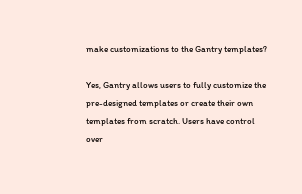make customizations to the Gantry templates?

Yes, Gantry allows users to fully customize the pre-designed templates or create their own templates from scratch. Users have control over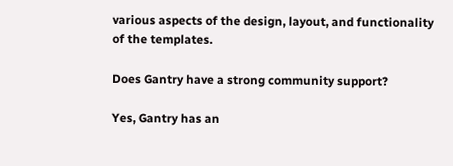various aspects of the design, layout, and functionality of the templates.

Does Gantry have a strong community support?

Yes, Gantry has an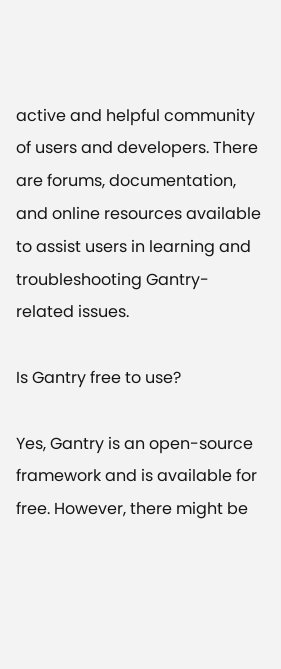active and helpful community of users and developers. There are forums, documentation, and online resources available to assist users in learning and troubleshooting Gantry-related issues.

Is Gantry free to use?

Yes, Gantry is an open-source framework and is available for free. However, there might be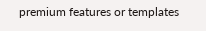premium features or templates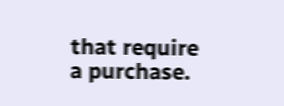that require a purchase.